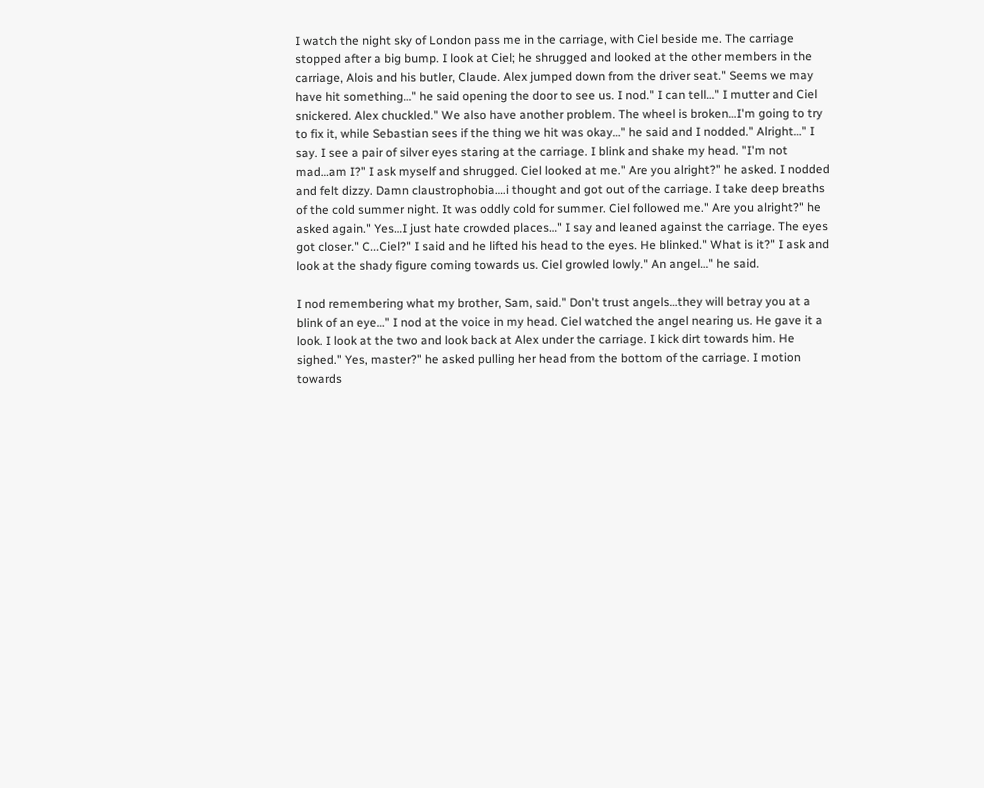I watch the night sky of London pass me in the carriage, with Ciel beside me. The carriage stopped after a big bump. I look at Ciel; he shrugged and looked at the other members in the carriage, Alois and his butler, Claude. Alex jumped down from the driver seat." Seems we may have hit something…" he said opening the door to see us. I nod." I can tell…" I mutter and Ciel snickered. Alex chuckled." We also have another problem. The wheel is broken…I'm going to try to fix it, while Sebastian sees if the thing we hit was okay…" he said and I nodded." Alright…" I say. I see a pair of silver eyes staring at the carriage. I blink and shake my head. "I'm not mad…am I?" I ask myself and shrugged. Ciel looked at me." Are you alright?" he asked. I nodded and felt dizzy. Damn claustrophobia….i thought and got out of the carriage. I take deep breaths of the cold summer night. It was oddly cold for summer. Ciel followed me." Are you alright?" he asked again." Yes…I just hate crowded places…" I say and leaned against the carriage. The eyes got closer." C...Ciel?" I said and he lifted his head to the eyes. He blinked." What is it?" I ask and look at the shady figure coming towards us. Ciel growled lowly." An angel…" he said.

I nod remembering what my brother, Sam, said." Don't trust angels…they will betray you at a blink of an eye…" I nod at the voice in my head. Ciel watched the angel nearing us. He gave it a look. I look at the two and look back at Alex under the carriage. I kick dirt towards him. He sighed." Yes, master?" he asked pulling her head from the bottom of the carriage. I motion towards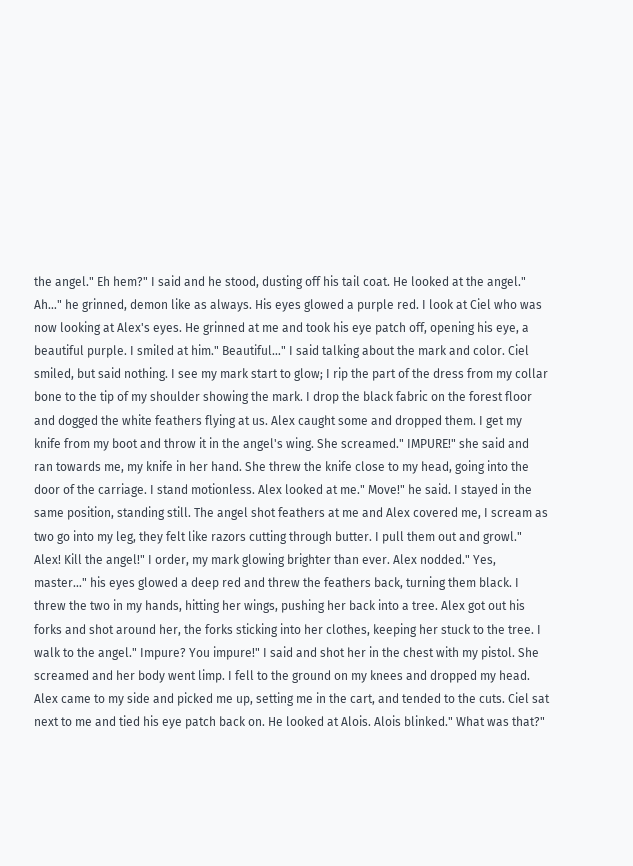the angel." Eh hem?" I said and he stood, dusting off his tail coat. He looked at the angel." Ah…" he grinned, demon like as always. His eyes glowed a purple red. I look at Ciel who was now looking at Alex's eyes. He grinned at me and took his eye patch off, opening his eye, a beautiful purple. I smiled at him." Beautiful…" I said talking about the mark and color. Ciel smiled, but said nothing. I see my mark start to glow; I rip the part of the dress from my collar bone to the tip of my shoulder showing the mark. I drop the black fabric on the forest floor and dogged the white feathers flying at us. Alex caught some and dropped them. I get my knife from my boot and throw it in the angel's wing. She screamed." IMPURE!" she said and ran towards me, my knife in her hand. She threw the knife close to my head, going into the door of the carriage. I stand motionless. Alex looked at me." Move!" he said. I stayed in the same position, standing still. The angel shot feathers at me and Alex covered me, I scream as two go into my leg, they felt like razors cutting through butter. I pull them out and growl." Alex! Kill the angel!" I order, my mark glowing brighter than ever. Alex nodded." Yes, master…" his eyes glowed a deep red and threw the feathers back, turning them black. I threw the two in my hands, hitting her wings, pushing her back into a tree. Alex got out his forks and shot around her, the forks sticking into her clothes, keeping her stuck to the tree. I walk to the angel." Impure? You impure!" I said and shot her in the chest with my pistol. She screamed and her body went limp. I fell to the ground on my knees and dropped my head. Alex came to my side and picked me up, setting me in the cart, and tended to the cuts. Ciel sat next to me and tied his eye patch back on. He looked at Alois. Alois blinked." What was that?"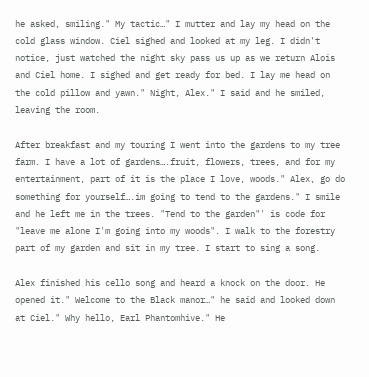he asked, smiling." My tactic…" I mutter and lay my head on the cold glass window. Ciel sighed and looked at my leg. I didn't notice, just watched the night sky pass us up as we return Alois and Ciel home. I sighed and get ready for bed. I lay me head on the cold pillow and yawn." Night, Alex." I said and he smiled, leaving the room.

After breakfast and my touring I went into the gardens to my tree farm. I have a lot of gardens….fruit, flowers, trees, and for my entertainment, part of it is the place I love, woods." Alex, go do something for yourself….im going to tend to the gardens." I smile and he left me in the trees. "Tend to the garden"' is code for "leave me alone I'm going into my woods". I walk to the forestry part of my garden and sit in my tree. I start to sing a song.

Alex finished his cello song and heard a knock on the door. He opened it." Welcome to the Black manor…" he said and looked down at Ciel." Why hello, Earl Phantomhive." He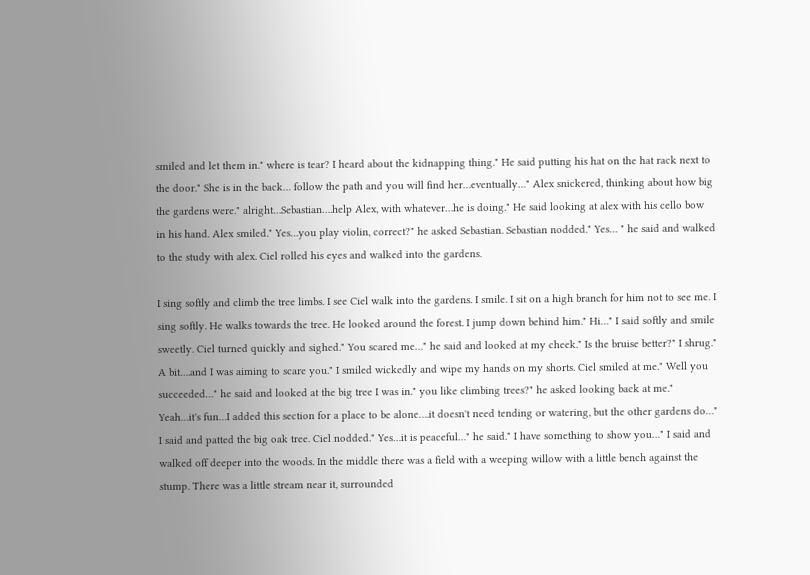smiled and let them in." where is tear? I heard about the kidnapping thing." He said putting his hat on the hat rack next to the door." She is in the back… follow the path and you will find her…eventually…" Alex snickered, thinking about how big the gardens were." alright…Sebastian….help Alex, with whatever…he is doing." He said looking at alex with his cello bow in his hand. Alex smiled." Yes…you play violin, correct?" he asked Sebastian. Sebastian nodded." Yes… " he said and walked to the study with alex. Ciel rolled his eyes and walked into the gardens.

I sing softly and climb the tree limbs. I see Ciel walk into the gardens. I smile. I sit on a high branch for him not to see me. I sing softly. He walks towards the tree. He looked around the forest. I jump down behind him." Hi…" I said softly and smile sweetly. Ciel turned quickly and sighed." You scared me…" he said and looked at my cheek." Is the bruise better?" I shrug." A bit….and I was aiming to scare you." I smiled wickedly and wipe my hands on my shorts. Ciel smiled at me." Well you succeeded…" he said and looked at the big tree I was in." you like climbing trees?" he asked looking back at me." Yeah…it's fun…I added this section for a place to be alone….it doesn't need tending or watering, but the other gardens do…" I said and patted the big oak tree. Ciel nodded." Yes…it is peaceful…" he said." I have something to show you…" I said and walked off deeper into the woods. In the middle there was a field with a weeping willow with a little bench against the stump. There was a little stream near it, surrounded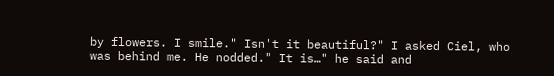by flowers. I smile." Isn't it beautiful?" I asked Ciel, who was behind me. He nodded." It is…" he said and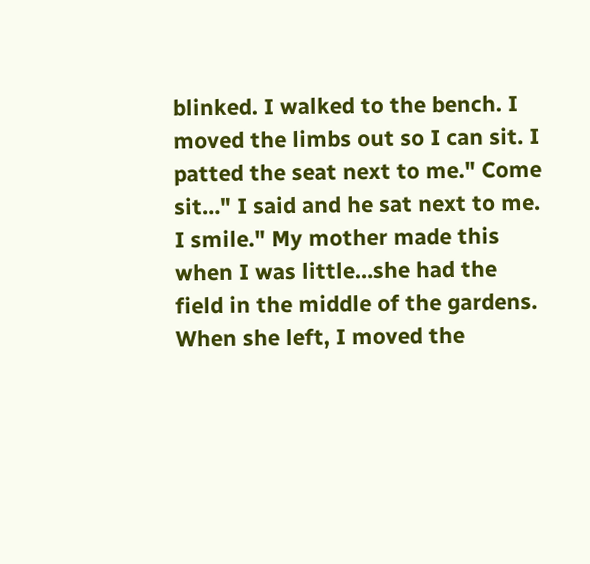blinked. I walked to the bench. I moved the limbs out so I can sit. I patted the seat next to me." Come sit…" I said and he sat next to me. I smile." My mother made this when I was little…she had the field in the middle of the gardens. When she left, I moved the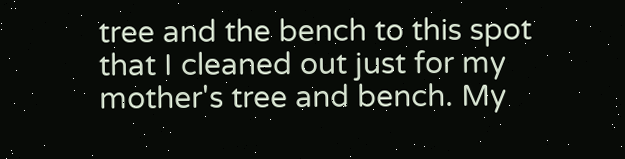tree and the bench to this spot that I cleaned out just for my mother's tree and bench. My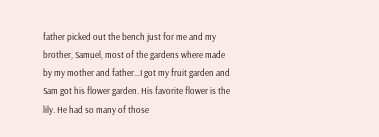father picked out the bench just for me and my brother, Samuel, most of the gardens where made by my mother and father…I got my fruit garden and Sam got his flower garden. His favorite flower is the lily. He had so many of those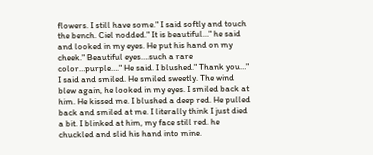flowers. I still have some." I said softly and touch the bench. Ciel nodded." It is beautiful…" he said and looked in my eyes. He put his hand on my cheek." Beautiful eyes….such a rare color…purple…." He said. I blushed." Thank you…" I said and smiled. He smiled sweetly. The wind blew again, he looked in my eyes. I smiled back at him. He kissed me. I blushed a deep red. He pulled back and smiled at me. I literally think I just died a bit. I blinked at him, my face still red. he chuckled and slid his hand into mine.